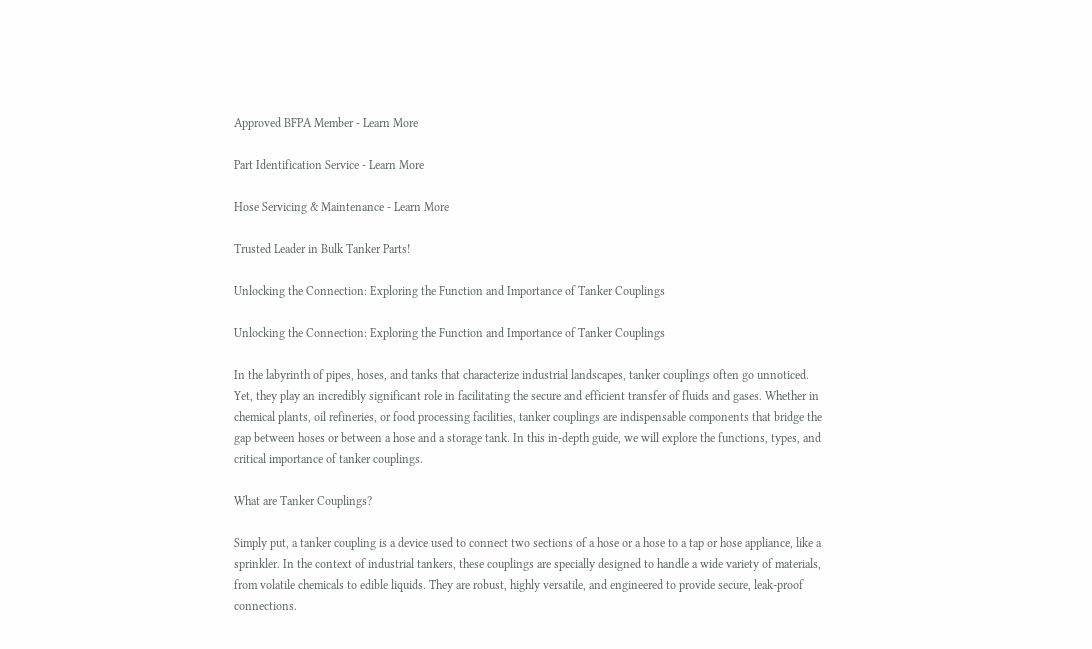Approved BFPA Member - Learn More

Part Identification Service - Learn More

Hose Servicing & Maintenance - Learn More

Trusted Leader in Bulk Tanker Parts!

Unlocking the Connection: Exploring the Function and Importance of Tanker Couplings

Unlocking the Connection: Exploring the Function and Importance of Tanker Couplings

In the labyrinth of pipes, hoses, and tanks that characterize industrial landscapes, tanker couplings often go unnoticed. Yet, they play an incredibly significant role in facilitating the secure and efficient transfer of fluids and gases. Whether in chemical plants, oil refineries, or food processing facilities, tanker couplings are indispensable components that bridge the gap between hoses or between a hose and a storage tank. In this in-depth guide, we will explore the functions, types, and critical importance of tanker couplings.

What are Tanker Couplings?

Simply put, a tanker coupling is a device used to connect two sections of a hose or a hose to a tap or hose appliance, like a sprinkler. In the context of industrial tankers, these couplings are specially designed to handle a wide variety of materials, from volatile chemicals to edible liquids. They are robust, highly versatile, and engineered to provide secure, leak-proof connections.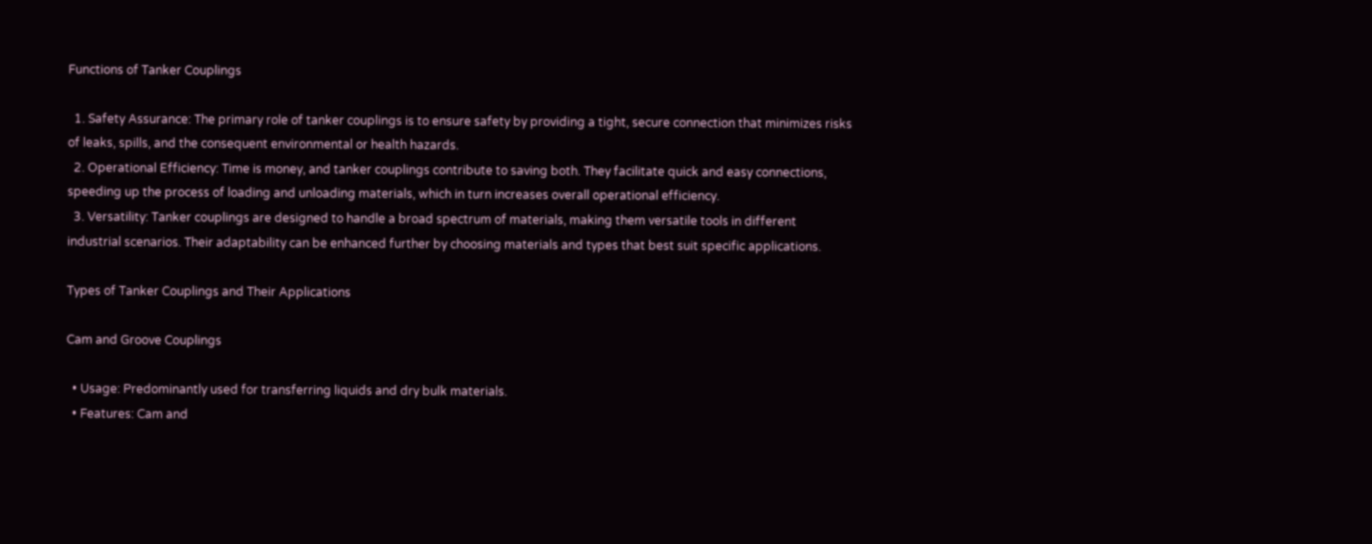Functions of Tanker Couplings

  1. Safety Assurance: The primary role of tanker couplings is to ensure safety by providing a tight, secure connection that minimizes risks of leaks, spills, and the consequent environmental or health hazards.
  2. Operational Efficiency: Time is money, and tanker couplings contribute to saving both. They facilitate quick and easy connections, speeding up the process of loading and unloading materials, which in turn increases overall operational efficiency.
  3. Versatility: Tanker couplings are designed to handle a broad spectrum of materials, making them versatile tools in different industrial scenarios. Their adaptability can be enhanced further by choosing materials and types that best suit specific applications.

Types of Tanker Couplings and Their Applications

Cam and Groove Couplings

  • Usage: Predominantly used for transferring liquids and dry bulk materials.
  • Features: Cam and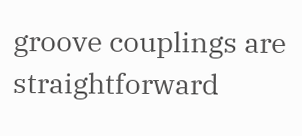groove couplings are straightforward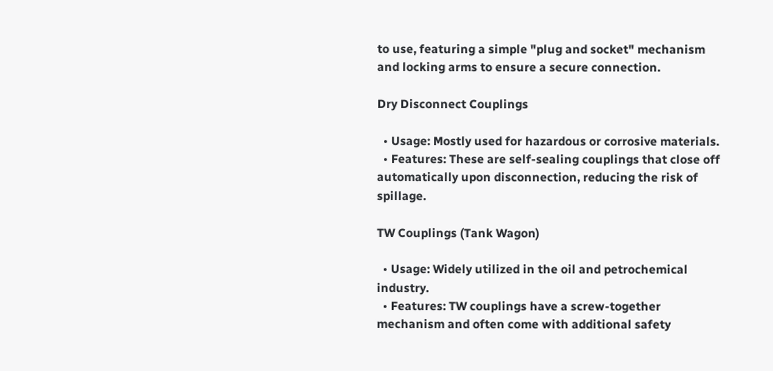to use, featuring a simple "plug and socket" mechanism and locking arms to ensure a secure connection.

Dry Disconnect Couplings

  • Usage: Mostly used for hazardous or corrosive materials.
  • Features: These are self-sealing couplings that close off automatically upon disconnection, reducing the risk of spillage.

TW Couplings (Tank Wagon)

  • Usage: Widely utilized in the oil and petrochemical industry.
  • Features: TW couplings have a screw-together mechanism and often come with additional safety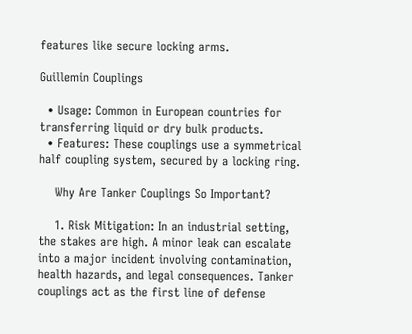features like secure locking arms.

Guillemin Couplings

  • Usage: Common in European countries for transferring liquid or dry bulk products.
  • Features: These couplings use a symmetrical half coupling system, secured by a locking ring.

    Why Are Tanker Couplings So Important?

    1. Risk Mitigation: In an industrial setting, the stakes are high. A minor leak can escalate into a major incident involving contamination, health hazards, and legal consequences. Tanker couplings act as the first line of defense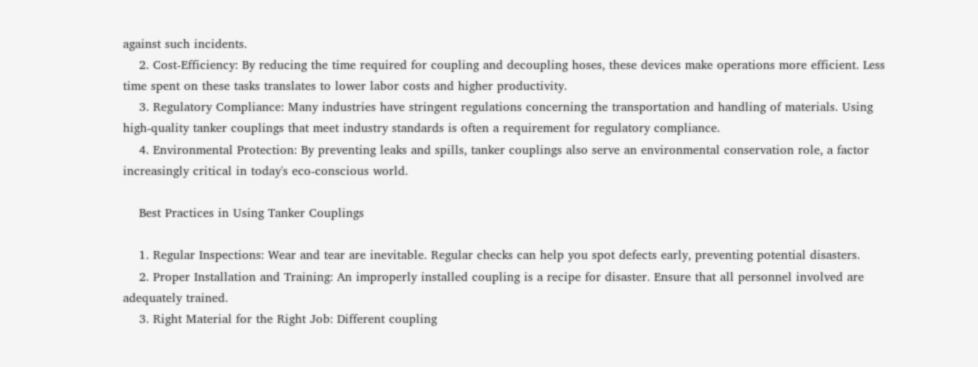against such incidents.
    2. Cost-Efficiency: By reducing the time required for coupling and decoupling hoses, these devices make operations more efficient. Less time spent on these tasks translates to lower labor costs and higher productivity.
    3. Regulatory Compliance: Many industries have stringent regulations concerning the transportation and handling of materials. Using high-quality tanker couplings that meet industry standards is often a requirement for regulatory compliance.
    4. Environmental Protection: By preventing leaks and spills, tanker couplings also serve an environmental conservation role, a factor increasingly critical in today's eco-conscious world.

    Best Practices in Using Tanker Couplings

    1. Regular Inspections: Wear and tear are inevitable. Regular checks can help you spot defects early, preventing potential disasters.
    2. Proper Installation and Training: An improperly installed coupling is a recipe for disaster. Ensure that all personnel involved are adequately trained.
    3. Right Material for the Right Job: Different coupling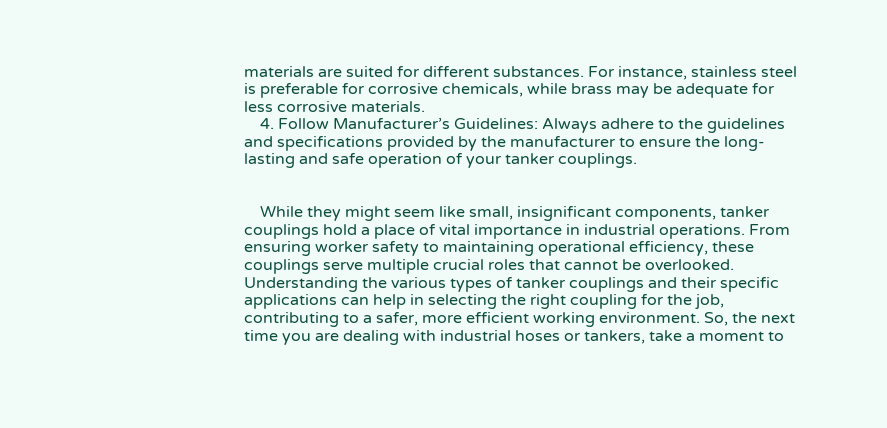materials are suited for different substances. For instance, stainless steel is preferable for corrosive chemicals, while brass may be adequate for less corrosive materials.
    4. Follow Manufacturer’s Guidelines: Always adhere to the guidelines and specifications provided by the manufacturer to ensure the long-lasting and safe operation of your tanker couplings.


    While they might seem like small, insignificant components, tanker couplings hold a place of vital importance in industrial operations. From ensuring worker safety to maintaining operational efficiency, these couplings serve multiple crucial roles that cannot be overlooked. Understanding the various types of tanker couplings and their specific applications can help in selecting the right coupling for the job, contributing to a safer, more efficient working environment. So, the next time you are dealing with industrial hoses or tankers, take a moment to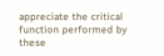appreciate the critical function performed by these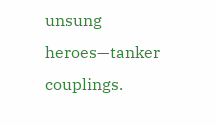unsung heroes—tanker couplings.